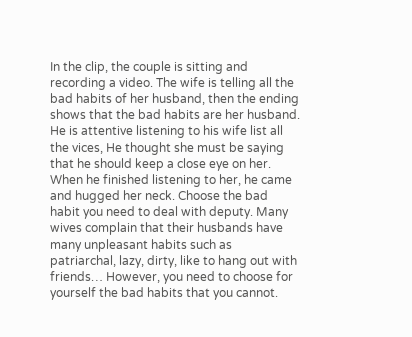In the clip, the couple is sitting and recording a video. The wife is telling all the bad habits of her husband, then the ending shows that the bad habits are her husband. He is attentive listening to his wife list all the vices, He thought she must be saying that he should keep a close eye on her. When he finished listening to her, he came and hugged her neck. Choose the bad habit you need to deal with deputy. Many wives complain that their husbands have many unpleasant habits such as patriarchal, lazy, dirty, like to hang out with friends… However, you need to choose for yourself the bad habits that you cannot.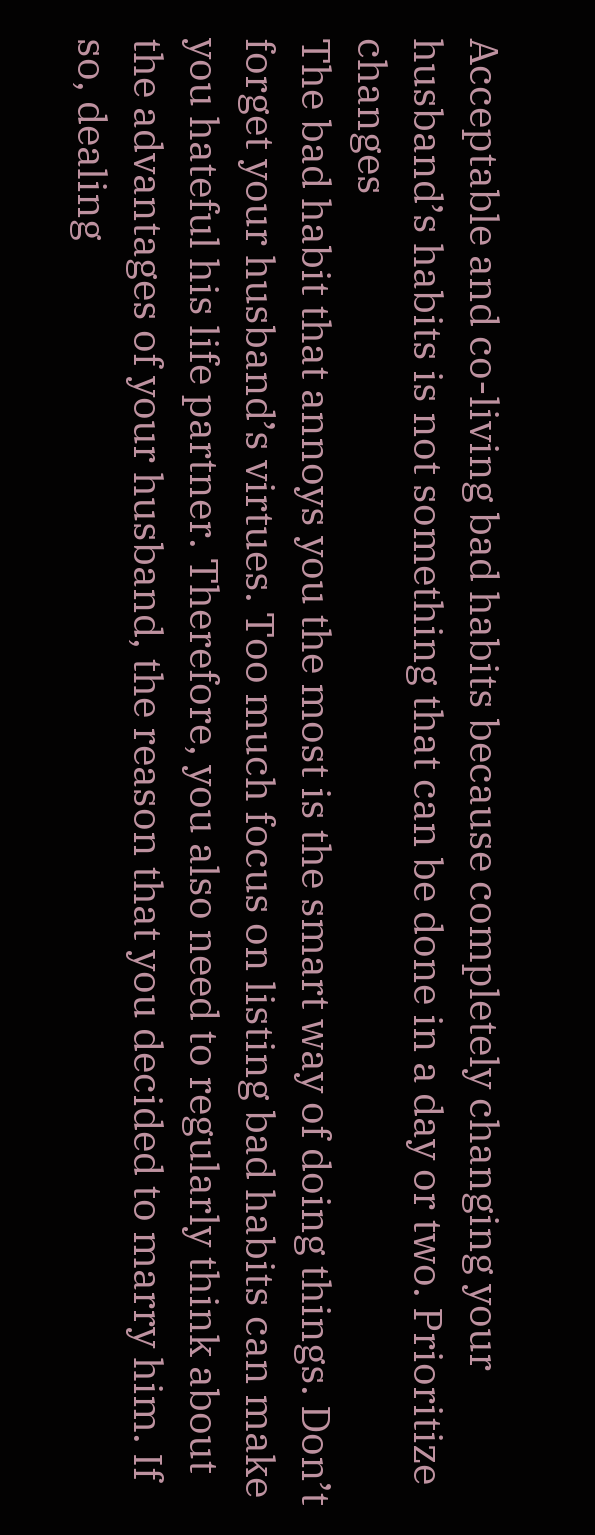Acceptable and co-living bad habits because completely changing your husband’s habits is not something that can be done in a day or two. Prioritize changes
The bad habit that annoys you the most is the smart way of doing things. Don’t forget your husband’s virtues. Too much focus on listing bad habits can make you hateful his life partner. Therefore, you also need to regularly think about the advantages of your husband, the reason that you decided to marry him. If so, dealing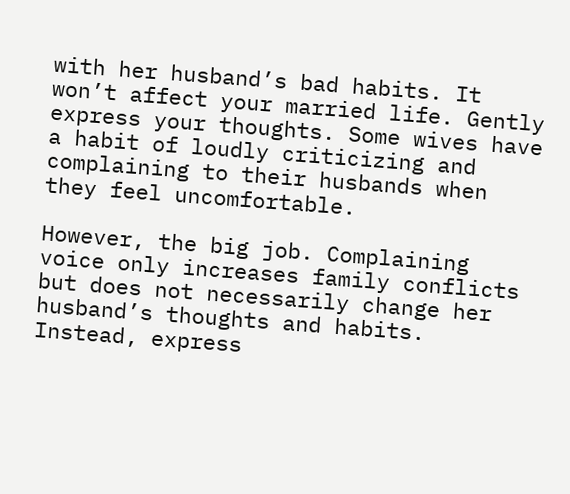with her husband’s bad habits. It won’t affect your married life. Gently express your thoughts. Some wives have a habit of loudly criticizing and complaining to their husbands when they feel uncomfortable.

However, the big job. Complaining voice only increases family conflicts but does not necessarily change her husband’s thoughts and habits. Instead, express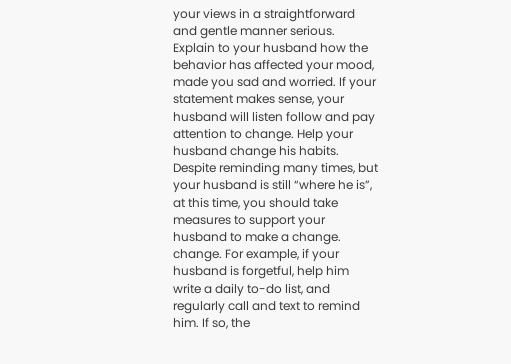your views in a straightforward and gentle manner serious. Explain to your husband how the behavior has affected your mood, made you sad and worried. If your statement makes sense, your husband will listen follow and pay attention to change. Help your husband change his habits. Despite reminding many times, but your husband is still “where he is”, at this time, you should take measures to support your husband to make a change. change. For example, if your husband is forgetful, help him write a daily to-do list, and regularly call and text to remind him. If so, the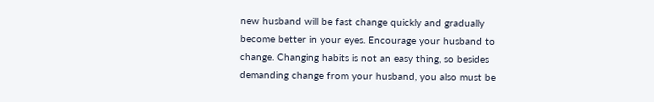new husband will be fast change quickly and gradually become better in your eyes. Encourage your husband to change. Changing habits is not an easy thing, so besides demanding change from your husband, you also must be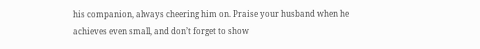his companion, always cheering him on. Praise your husband when he achieves even small, and don’t forget to show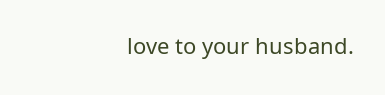love to your husband.